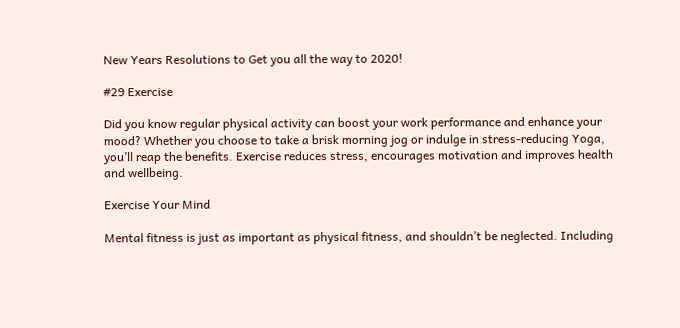New Years Resolutions to Get you all the way to 2020!

#29 Exercise

Did you know regular physical activity can boost your work performance and enhance your mood? Whether you choose to take a brisk morning jog or indulge in stress-reducing Yoga, you’ll reap the benefits. Exercise reduces stress, encourages motivation and improves health and wellbeing.

Exercise Your Mind

Mental fitness is just as important as physical fitness, and shouldn’t be neglected. Including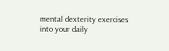mental dexterity exercises into your daily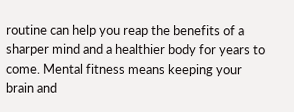routine can help you reap the benefits of a sharper mind and a healthier body for years to come. Mental fitness means keeping your brain and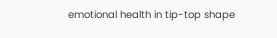emotional health in tip-top shape